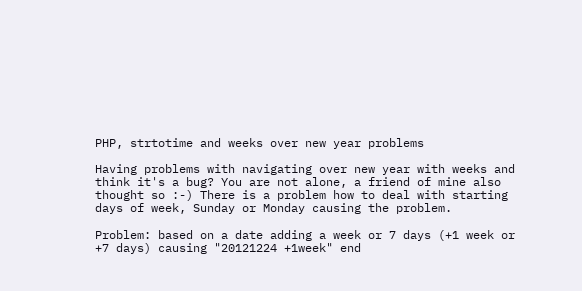PHP, strtotime and weeks over new year problems

Having problems with navigating over new year with weeks and think it's a bug? You are not alone, a friend of mine also thought so :-) There is a problem how to deal with starting days of week, Sunday or Monday causing the problem.

Problem: based on a date adding a week or 7 days (+1 week or +7 days) causing "20121224 +1week" end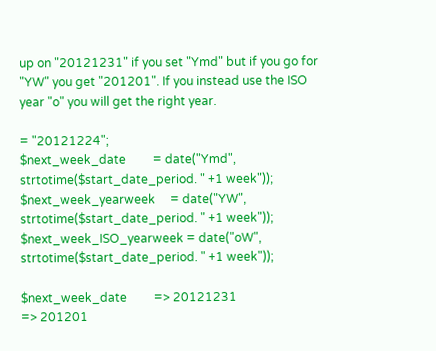up on "20121231" if you set "Ymd" but if you go for "YW" you get "201201". If you instead use the ISO year "o" you will get the right year.

= "20121224";
$next_week_date         = date("Ymd", strtotime($start_date_period. " +1 week"));
$next_week_yearweek     = date("YW", strtotime($start_date_period. " +1 week"));
$next_week_ISO_yearweek = date("oW", strtotime($start_date_period. " +1 week"));

$next_week_date         => 20121231
=> 201201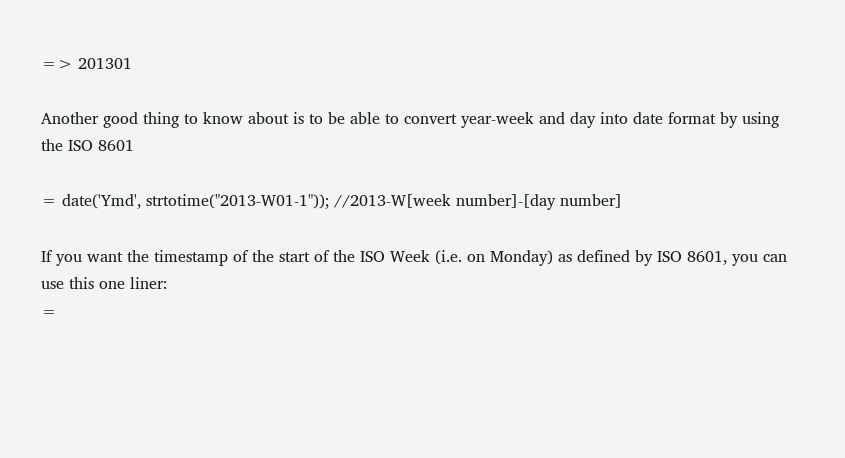=> 201301

Another good thing to know about is to be able to convert year-week and day into date format by using the ISO 8601

= date('Ymd', strtotime("2013-W01-1")); //2013-W[week number]-[day number]

If you want the timestamp of the start of the ISO Week (i.e. on Monday) as defined by ISO 8601, you can use this one liner:
=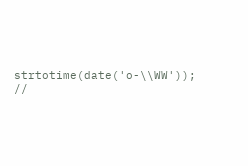strtotime(date('o-\\WW')); //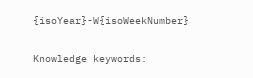{isoYear}-W{isoWeekNumber}

Knowledge keywords: